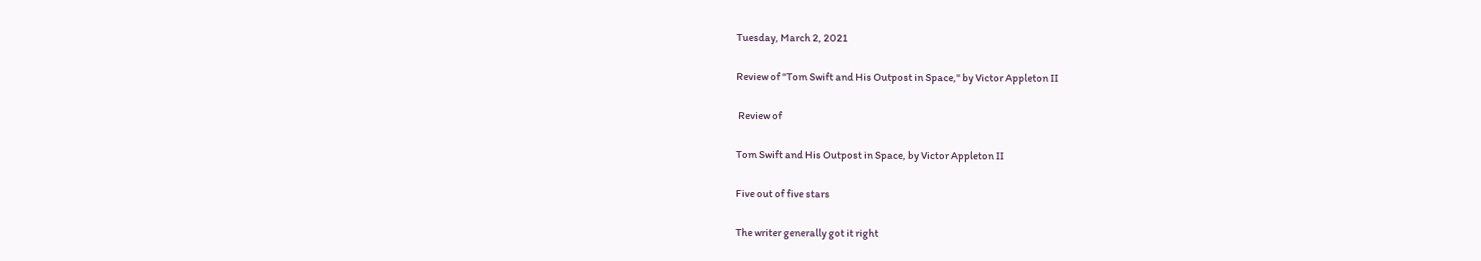Tuesday, March 2, 2021

Review of "Tom Swift and His Outpost in Space," by Victor Appleton II

 Review of

Tom Swift and His Outpost in Space, by Victor Appleton II

Five out of five stars

The writer generally got it right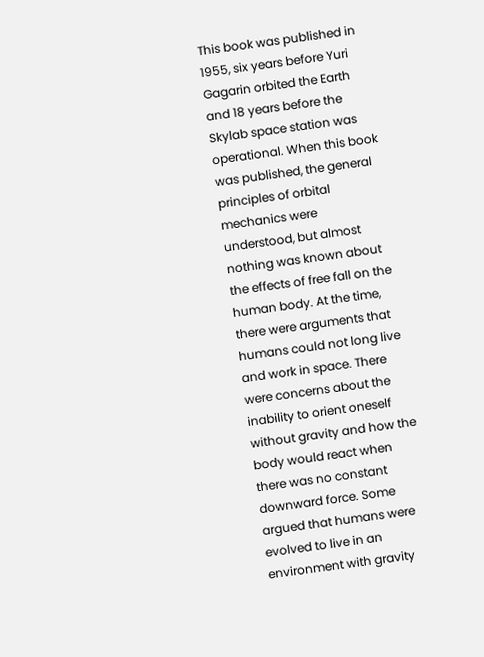This book was published in 1955, six years before Yuri Gagarin orbited the Earth and 18 years before the Skylab space station was operational. When this book was published, the general principles of orbital mechanics were understood, but almost nothing was known about the effects of free fall on the human body. At the time, there were arguments that humans could not long live and work in space. There were concerns about the inability to orient oneself without gravity and how the body would react when there was no constant downward force. Some argued that humans were evolved to live in an environment with gravity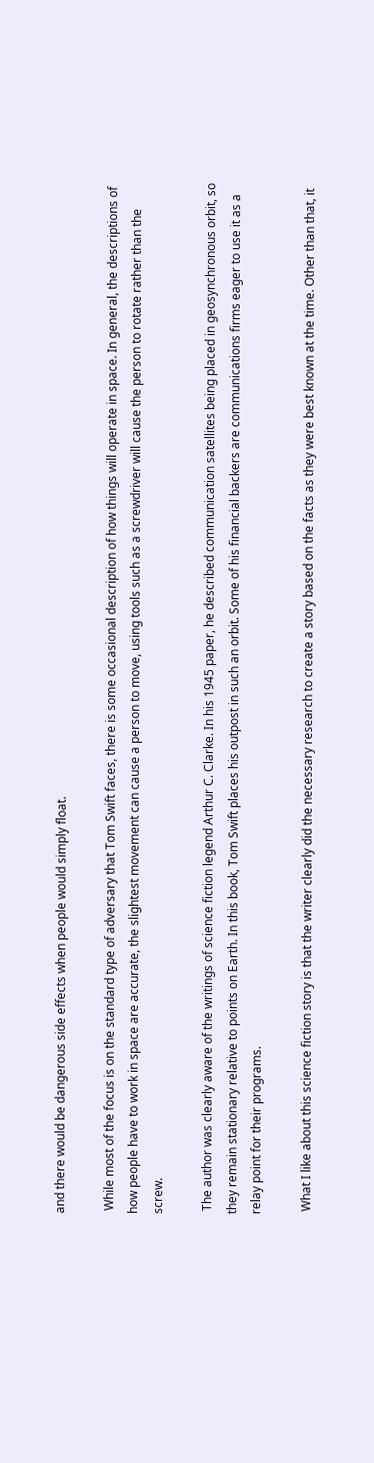and there would be dangerous side effects when people would simply float.

 While most of the focus is on the standard type of adversary that Tom Swift faces, there is some occasional description of how things will operate in space. In general, the descriptions of how people have to work in space are accurate, the slightest movement can cause a person to move, using tools such as a screwdriver will cause the person to rotate rather than the screw.

 The author was clearly aware of the writings of science fiction legend Arthur C. Clarke. In his 1945 paper, he described communication satellites being placed in geosynchronous orbit, so they remain stationary relative to points on Earth. In this book, Tom Swift places his outpost in such an orbit. Some of his financial backers are communications firms eager to use it as a relay point for their programs.

 What I like about this science fiction story is that the writer clearly did the necessary research to create a story based on the facts as they were best known at the time. Other than that, it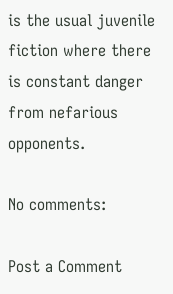is the usual juvenile fiction where there is constant danger from nefarious opponents.

No comments:

Post a Comment